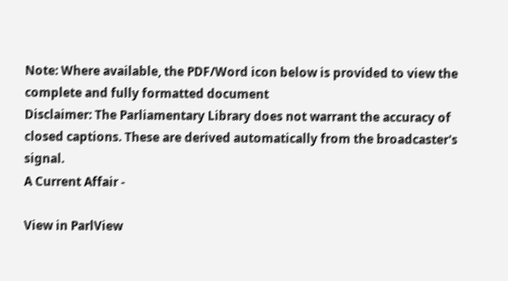Note: Where available, the PDF/Word icon below is provided to view the complete and fully formatted document
Disclaimer: The Parliamentary Library does not warrant the accuracy of closed captions. These are derived automatically from the broadcaster's signal.
A Current Affair -

View in ParlView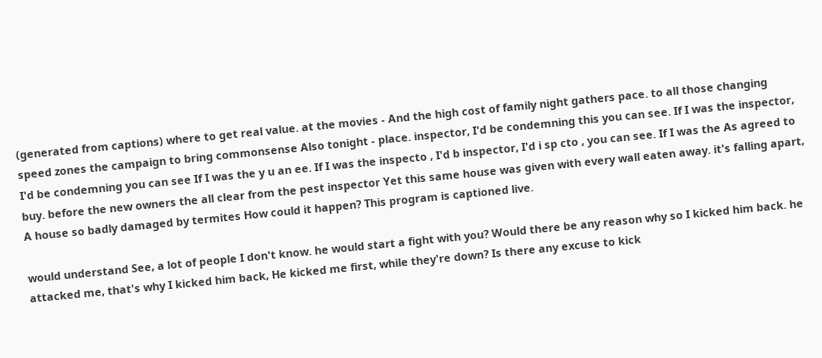(generated from captions) where to get real value. at the movies - And the high cost of family night gathers pace. to all those changing speed zones the campaign to bring commonsense Also tonight - place. inspector, I'd be condemning this you can see. If I was the inspector, I'd be condemning you can see If I was the y u an ee. If I was the inspecto , I'd b inspector, I'd i sp cto , you can see. If I was the As agreed to buy. before the new owners the all clear from the pest inspector Yet this same house was given with every wall eaten away. it's falling apart, A house so badly damaged by termites How could it happen? This program is captioned live.

would understand See, a lot of people I don't know. he would start a fight with you? Would there be any reason why so I kicked him back. he attacked me, that's why I kicked him back, He kicked me first, while they're down? Is there any excuse to kick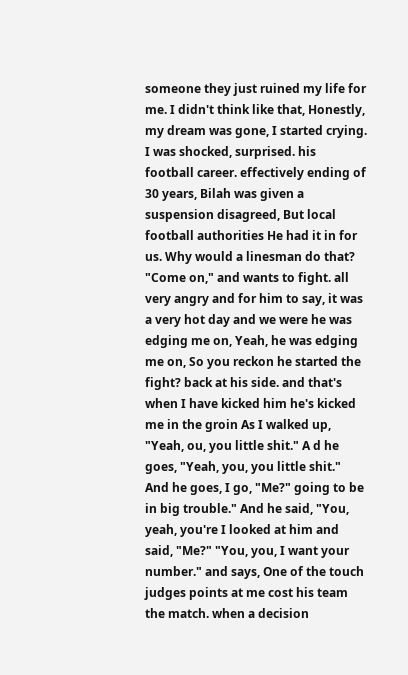someone they just ruined my life for me. I didn't think like that, Honestly, my dream was gone, I started crying. I was shocked, surprised. his football career. effectively ending of 30 years, Bilah was given a suspension disagreed, But local football authorities He had it in for us. Why would a linesman do that? "Come on," and wants to fight. all very angry and for him to say, it was a very hot day and we were he was edging me on, Yeah, he was edging me on, So you reckon he started the fight? back at his side. and that's when I have kicked him he's kicked me in the groin As I walked up, "Yeah, ou, you little shit." A d he goes, "Yeah, you, you little shit." And he goes, I go, "Me?" going to be in big trouble." And he said, "You, yeah, you're I looked at him and said, "Me?" "You, you, I want your number." and says, One of the touch judges points at me cost his team the match. when a decision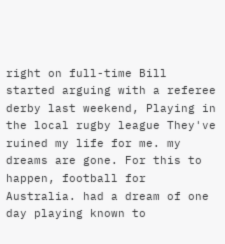right on full-time Bill started arguing with a referee derby last weekend, Playing in the local rugby league They've ruined my life for me. my dreams are gone. For this to happen, football for Australia. had a dream of one day playing known to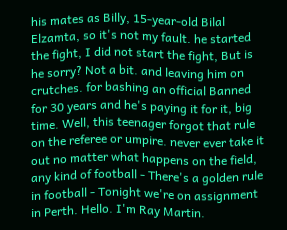his mates as Billy, 15-year-old Bilal Elzamta, so it's not my fault. he started the fight, I did not start the fight, But is he sorry? Not a bit. and leaving him on crutches. for bashing an official Banned for 30 years and he's paying it for it, big time. Well, this teenager forgot that rule on the referee or umpire. never ever take it out no matter what happens on the field, any kind of football - There's a golden rule in football - Tonight we're on assignment in Perth. Hello. I'm Ray Martin.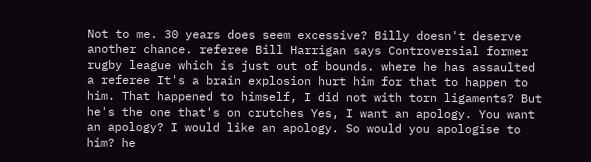Not to me. 30 years does seem excessive? Billy doesn't deserve another chance. referee Bill Harrigan says Controversial former rugby league which is just out of bounds. where he has assaulted a referee It's a brain explosion hurt him for that to happen to him. That happened to himself, I did not with torn ligaments? But he's the one that's on crutches Yes, I want an apology. You want an apology? I would like an apology. So would you apologise to him? he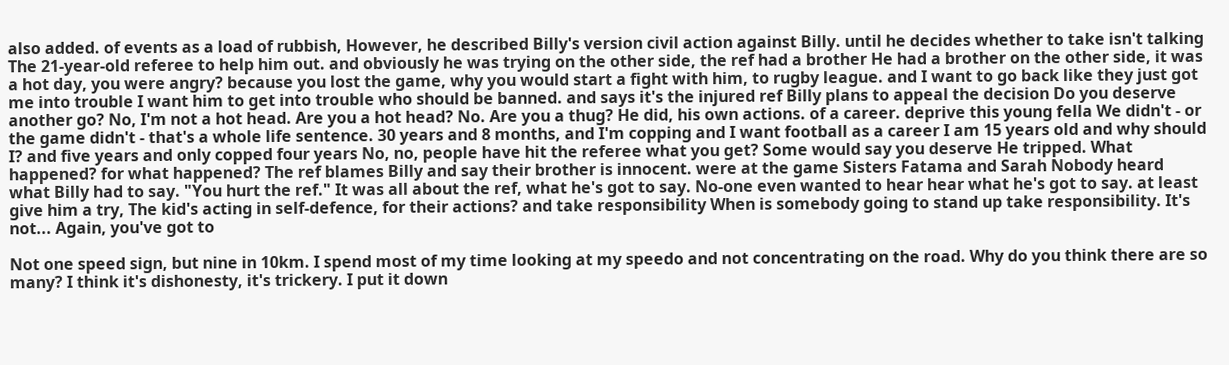also added. of events as a load of rubbish, However, he described Billy's version civil action against Billy. until he decides whether to take isn't talking The 21-year-old referee to help him out. and obviously he was trying on the other side, the ref had a brother He had a brother on the other side, it was a hot day, you were angry? because you lost the game, why you would start a fight with him, to rugby league. and I want to go back like they just got me into trouble I want him to get into trouble who should be banned. and says it's the injured ref Billy plans to appeal the decision Do you deserve another go? No, I'm not a hot head. Are you a hot head? No. Are you a thug? He did, his own actions. of a career. deprive this young fella We didn't - or the game didn't - that's a whole life sentence. 30 years and 8 months, and I'm copping and I want football as a career I am 15 years old and why should I? and five years and only copped four years No, no, people have hit the referee what you get? Some would say you deserve He tripped. What happened? for what happened? The ref blames Billy and say their brother is innocent. were at the game Sisters Fatama and Sarah Nobody heard what Billy had to say. "You hurt the ref." It was all about the ref, what he's got to say. No-one even wanted to hear hear what he's got to say. at least give him a try, The kid's acting in self-defence, for their actions? and take responsibility When is somebody going to stand up take responsibility. It's not... Again, you've got to

Not one speed sign, but nine in 10km. I spend most of my time looking at my speedo and not concentrating on the road. Why do you think there are so many? I think it's dishonesty, it's trickery. I put it down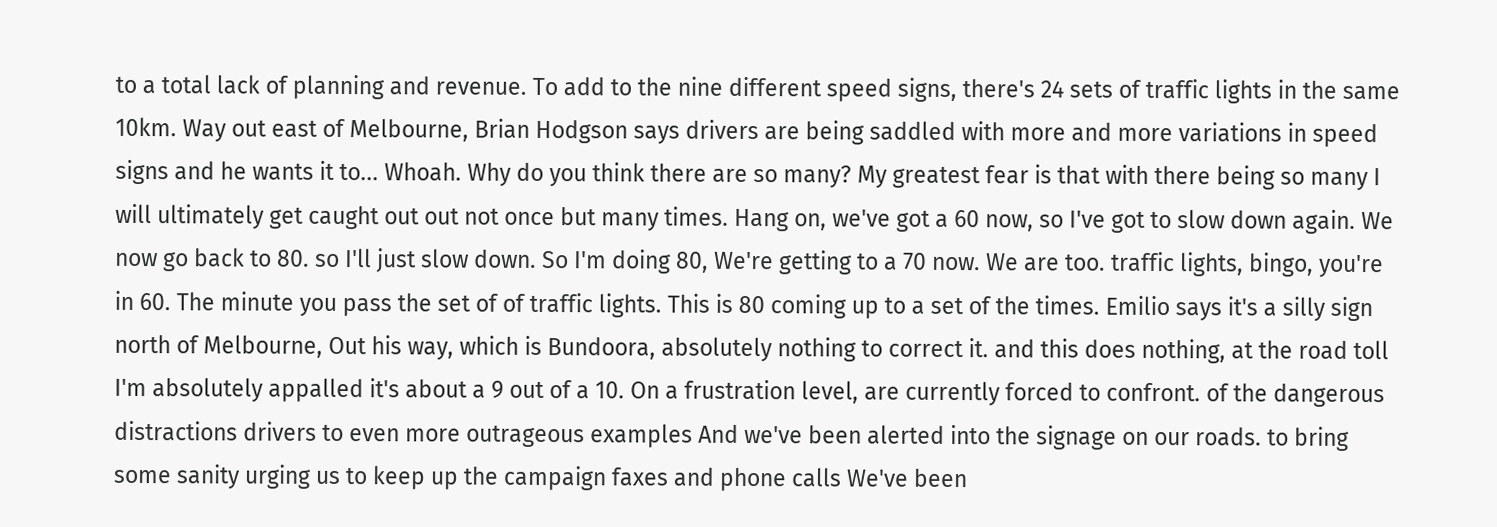to a total lack of planning and revenue. To add to the nine different speed signs, there's 24 sets of traffic lights in the same 10km. Way out east of Melbourne, Brian Hodgson says drivers are being saddled with more and more variations in speed signs and he wants it to... Whoah. Why do you think there are so many? My greatest fear is that with there being so many I will ultimately get caught out out not once but many times. Hang on, we've got a 60 now, so I've got to slow down again. We now go back to 80. so I'll just slow down. So I'm doing 80, We're getting to a 70 now. We are too. traffic lights, bingo, you're in 60. The minute you pass the set of of traffic lights. This is 80 coming up to a set of the times. Emilio says it's a silly sign north of Melbourne, Out his way, which is Bundoora, absolutely nothing to correct it. and this does nothing, at the road toll I'm absolutely appalled it's about a 9 out of a 10. On a frustration level, are currently forced to confront. of the dangerous distractions drivers to even more outrageous examples And we've been alerted into the signage on our roads. to bring some sanity urging us to keep up the campaign faxes and phone calls We've been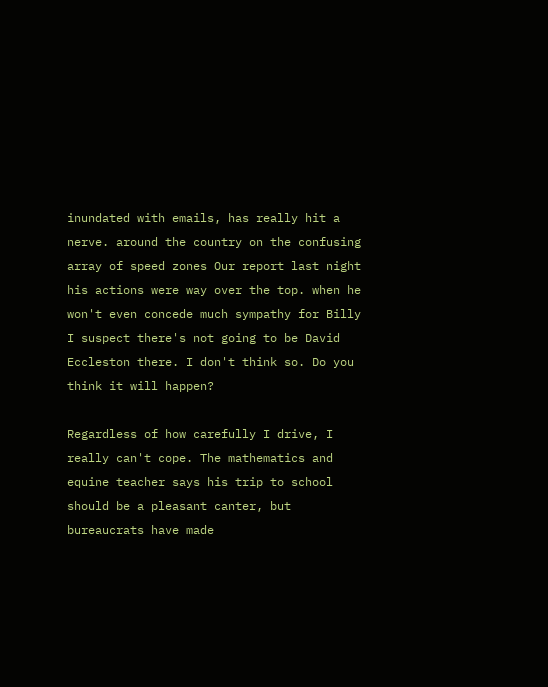inundated with emails, has really hit a nerve. around the country on the confusing array of speed zones Our report last night his actions were way over the top. when he won't even concede much sympathy for Billy I suspect there's not going to be David Eccleston there. I don't think so. Do you think it will happen?

Regardless of how carefully I drive, I really can't cope. The mathematics and equine teacher says his trip to school should be a pleasant canter, but bureaucrats have made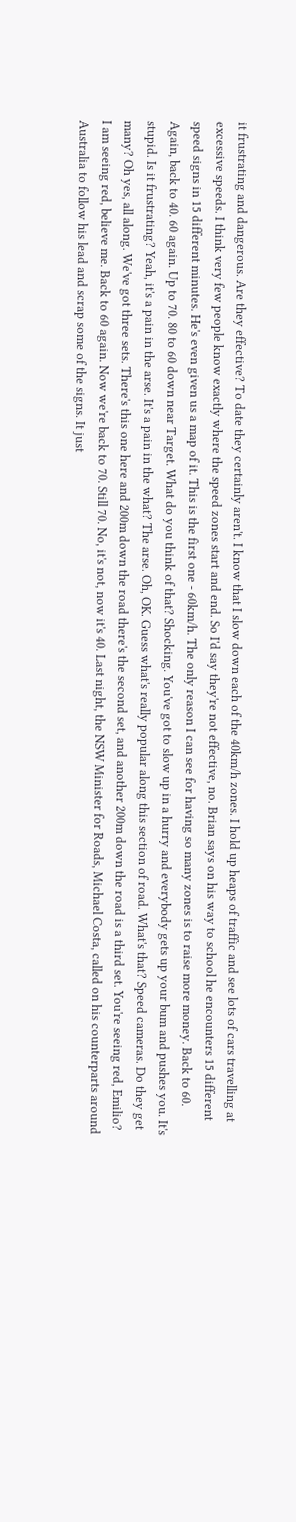it frustrating and dangerous. Are they effective? To date they certainly aren't. I know that I slow down each of the 40km/h zones. I hold up heaps of traffic and see lots of cars travelling at excessive speeds. I think very few people know exactly where the speed zones start and end. So I'd say they're not effective, no. Brian says on his way to school he encounters 15 different speed signs in 15 different minutes. He's even given us a map of it. This is the first one - 60km/h. The only reason I can see for having so many zones is to raise more money. Back to 60. Again, back to 40. 60 again. Up to 70. 80 to 60 down near Target. What do you think of that? Shocking. You've got to slow up in a hurry and everybody gets up your bum and pushes you. It's stupid. Is it frustrating? Yeah, it's a pain in the arse. It's a pain in the what? The arse. Oh, OK. Guess what's really popular along this section of road. What's that? Speed cameras. Do they get many? Oh yes, all along. We've got three sets. There's this one here and 200m down the road there's the second set, and another 200m down the road is a third set. You're seeing red, Emilio? I am seeing red, believe me. Back to 60 again. Now we're back to 70. Still 70. No, it's not, now it's 40. Last night, the NSW Minister for Roads, Michael Costa, called on his counterparts around Australia to follow his lead and scrap some of the signs. It just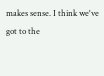makes sense. I think we've got to the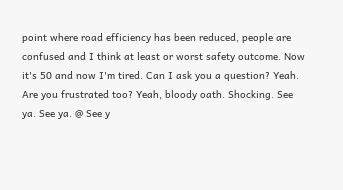point where road efficiency has been reduced, people are confused and I think at least or worst safety outcome. Now it's 50 and now I'm tired. Can I ask you a question? Yeah. Are you frustrated too? Yeah, bloody oath. Shocking. See ya. See ya. @ See y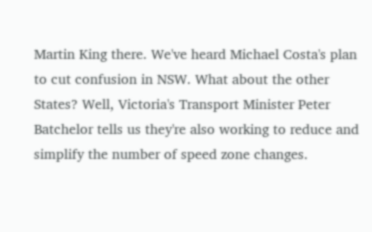Martin King there. We've heard Michael Costa's plan to cut confusion in NSW. What about the other States? Well, Victoria's Transport Minister Peter Batchelor tells us they're also working to reduce and simplify the number of speed zone changes.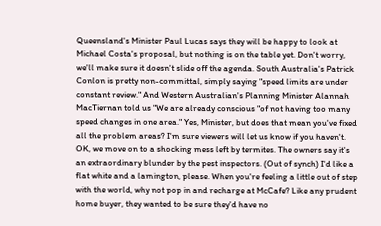Queensland's Minister Paul Lucas says they will be happy to look at Michael Costa's proposal, but nothing is on the table yet. Don't worry, we'll make sure it doesn't slide off the agenda. South Australia's Patrick Conlon is pretty non-committal, simply saying "speed limits are under constant review." And Western Australian's Planning Minister Alannah MacTiernan told us "We are already conscious "of not having too many speed changes in one area." Yes, Minister, but does that mean you've fixed all the problem areas? I'm sure viewers will let us know if you haven't. OK, we move on to a shocking mess left by termites. The owners say it's an extraordinary blunder by the pest inspectors. (Out of synch) I'd like a flat white and a lamington, please. When you're feeling a little out of step with the world, why not pop in and recharge at McCafe? Like any prudent home buyer, they wanted to be sure they'd have no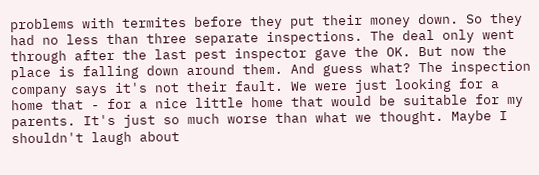problems with termites before they put their money down. So they had no less than three separate inspections. The deal only went through after the last pest inspector gave the OK. But now the place is falling down around them. And guess what? The inspection company says it's not their fault. We were just looking for a home that - for a nice little home that would be suitable for my parents. It's just so much worse than what we thought. Maybe I shouldn't laugh about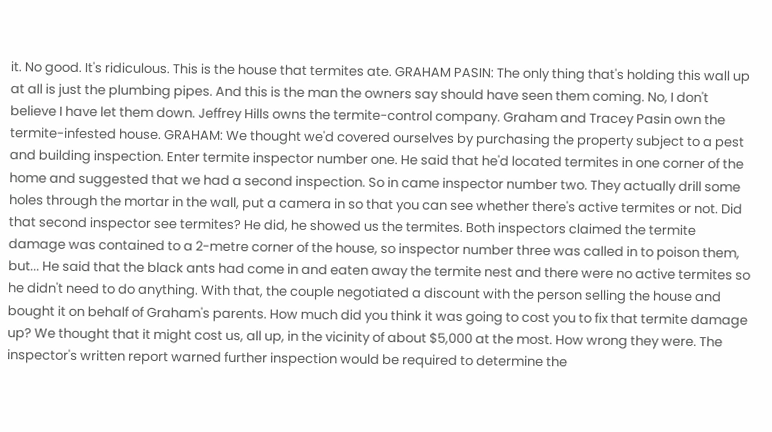it. No good. It's ridiculous. This is the house that termites ate. GRAHAM PASIN: The only thing that's holding this wall up at all is just the plumbing pipes. And this is the man the owners say should have seen them coming. No, I don't believe I have let them down. Jeffrey Hills owns the termite-control company. Graham and Tracey Pasin own the termite-infested house. GRAHAM: We thought we'd covered ourselves by purchasing the property subject to a pest and building inspection. Enter termite inspector number one. He said that he'd located termites in one corner of the home and suggested that we had a second inspection. So in came inspector number two. They actually drill some holes through the mortar in the wall, put a camera in so that you can see whether there's active termites or not. Did that second inspector see termites? He did, he showed us the termites. Both inspectors claimed the termite damage was contained to a 2-metre corner of the house, so inspector number three was called in to poison them, but... He said that the black ants had come in and eaten away the termite nest and there were no active termites so he didn't need to do anything. With that, the couple negotiated a discount with the person selling the house and bought it on behalf of Graham's parents. How much did you think it was going to cost you to fix that termite damage up? We thought that it might cost us, all up, in the vicinity of about $5,000 at the most. How wrong they were. The inspector's written report warned further inspection would be required to determine the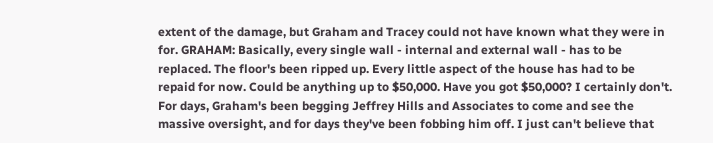extent of the damage, but Graham and Tracey could not have known what they were in for. GRAHAM: Basically, every single wall - internal and external wall - has to be replaced. The floor's been ripped up. Every little aspect of the house has had to be repaid for now. Could be anything up to $50,000. Have you got $50,000? I certainly don't. For days, Graham's been begging Jeffrey Hills and Associates to come and see the massive oversight, and for days they've been fobbing him off. I just can't believe that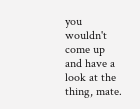you wouldn't come up and have a look at the thing, mate.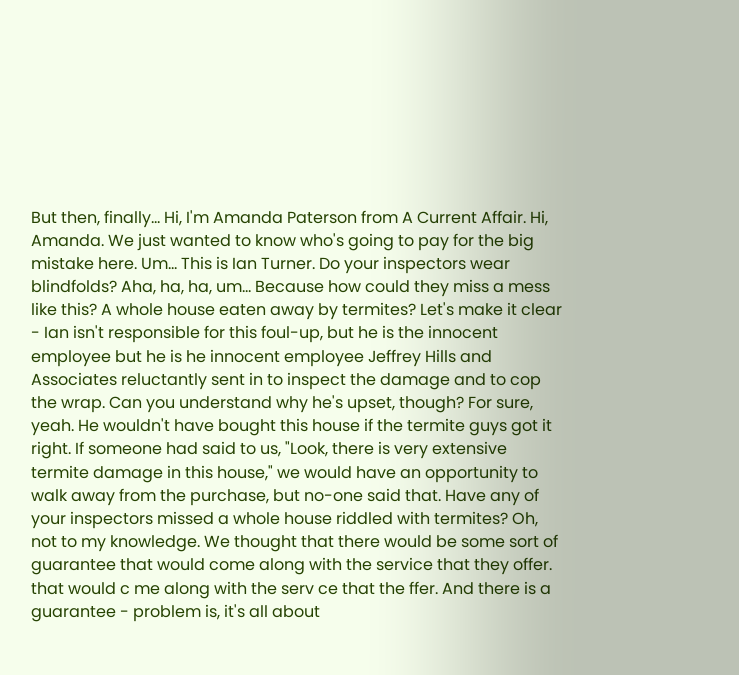But then, finally... Hi, I'm Amanda Paterson from A Current Affair. Hi, Amanda. We just wanted to know who's going to pay for the big mistake here. Um... This is Ian Turner. Do your inspectors wear blindfolds? Aha, ha, ha, um... Because how could they miss a mess like this? A whole house eaten away by termites? Let's make it clear - Ian isn't responsible for this foul-up, but he is the innocent employee but he is he innocent employee Jeffrey Hills and Associates reluctantly sent in to inspect the damage and to cop the wrap. Can you understand why he's upset, though? For sure, yeah. He wouldn't have bought this house if the termite guys got it right. If someone had said to us, "Look, there is very extensive termite damage in this house," we would have an opportunity to walk away from the purchase, but no-one said that. Have any of your inspectors missed a whole house riddled with termites? Oh, not to my knowledge. We thought that there would be some sort of guarantee that would come along with the service that they offer. that would c me along with the serv ce that the ffer. And there is a guarantee - problem is, it's all about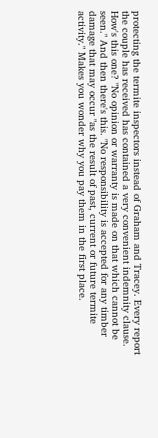protecting the termite inspectors instead of Graham and Tracey. Every report the couple has received has contained a very convenient indemnity clause. How's this one? "No opinion or warranty is made on that which cannot be seen." And then there's this. "No responsibility is accepted for any timber damage that may occur "as the result of past, current or future termite activity." Makes you wonder why you pay them in the first place.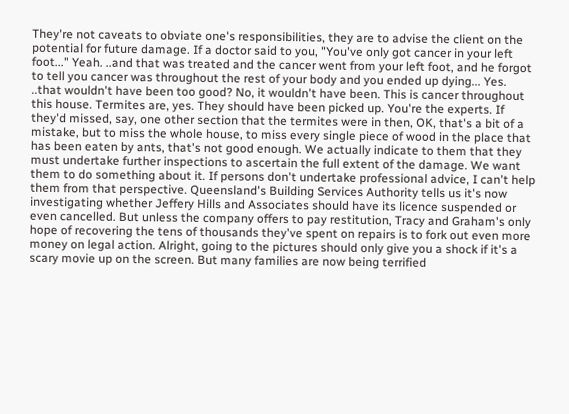They're not caveats to obviate one's responsibilities, they are to advise the client on the potential for future damage. If a doctor said to you, "You've only got cancer in your left foot..." Yeah. ..and that was treated and the cancer went from your left foot, and he forgot to tell you cancer was throughout the rest of your body and you ended up dying... Yes. ..that wouldn't have been too good? No, it wouldn't have been. This is cancer throughout this house. Termites are, yes. They should have been picked up. You're the experts. If they'd missed, say, one other section that the termites were in then, OK, that's a bit of a mistake, but to miss the whole house, to miss every single piece of wood in the place that has been eaten by ants, that's not good enough. We actually indicate to them that they must undertake further inspections to ascertain the full extent of the damage. We want them to do something about it. If persons don't undertake professional advice, I can't help them from that perspective. Queensland's Building Services Authority tells us it's now investigating whether Jeffery Hills and Associates should have its licence suspended or even cancelled. But unless the company offers to pay restitution, Tracy and Graham's only hope of recovering the tens of thousands they've spent on repairs is to fork out even more money on legal action. Alright, going to the pictures should only give you a shock if it's a scary movie up on the screen. But many families are now being terrified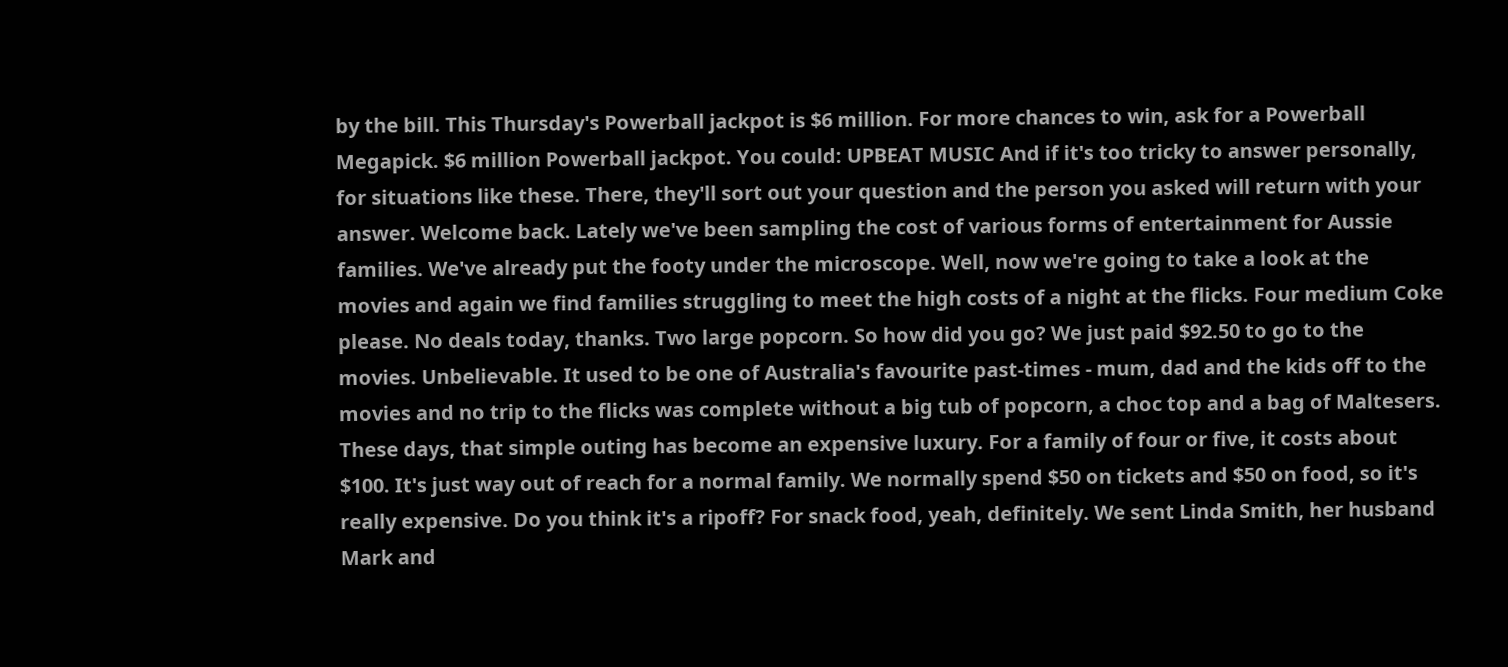by the bill. This Thursday's Powerball jackpot is $6 million. For more chances to win, ask for a Powerball Megapick. $6 million Powerball jackpot. You could: UPBEAT MUSIC And if it's too tricky to answer personally, for situations like these. There, they'll sort out your question and the person you asked will return with your answer. Welcome back. Lately we've been sampling the cost of various forms of entertainment for Aussie families. We've already put the footy under the microscope. Well, now we're going to take a look at the movies and again we find families struggling to meet the high costs of a night at the flicks. Four medium Coke please. No deals today, thanks. Two large popcorn. So how did you go? We just paid $92.50 to go to the movies. Unbelievable. It used to be one of Australia's favourite past-times - mum, dad and the kids off to the movies and no trip to the flicks was complete without a big tub of popcorn, a choc top and a bag of Maltesers. These days, that simple outing has become an expensive luxury. For a family of four or five, it costs about $100. It's just way out of reach for a normal family. We normally spend $50 on tickets and $50 on food, so it's really expensive. Do you think it's a ripoff? For snack food, yeah, definitely. We sent Linda Smith, her husband Mark and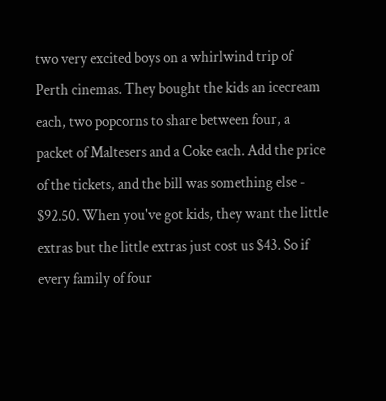two very excited boys on a whirlwind trip of Perth cinemas. They bought the kids an icecream each, two popcorns to share between four, a packet of Maltesers and a Coke each. Add the price of the tickets, and the bill was something else - $92.50. When you've got kids, they want the little extras but the little extras just cost us $43. So if every family of four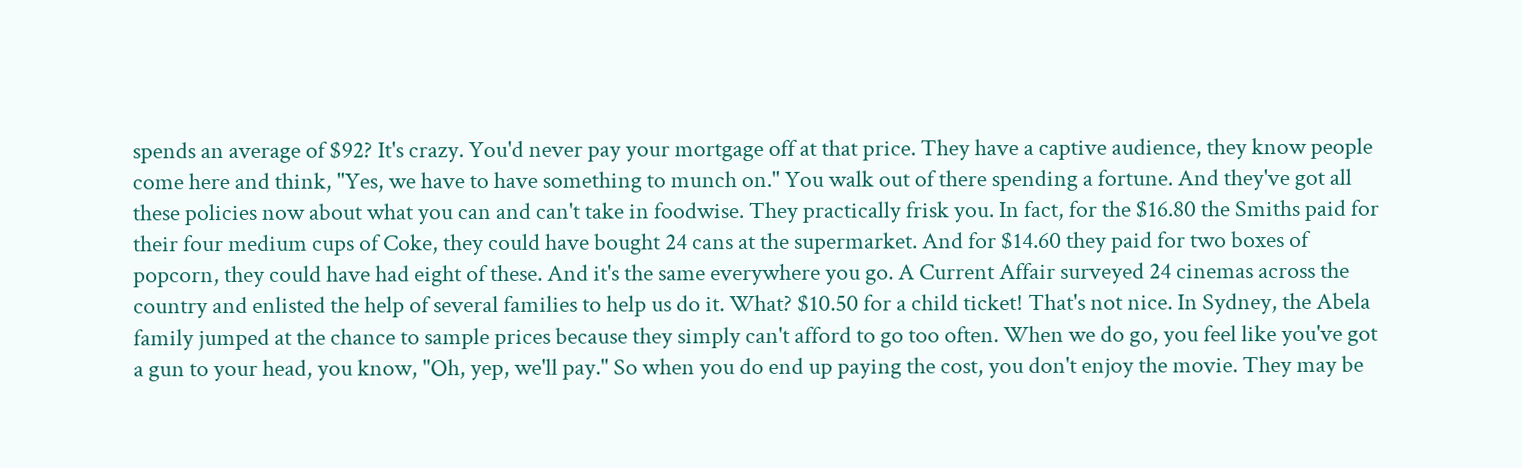spends an average of $92? It's crazy. You'd never pay your mortgage off at that price. They have a captive audience, they know people come here and think, "Yes, we have to have something to munch on." You walk out of there spending a fortune. And they've got all these policies now about what you can and can't take in foodwise. They practically frisk you. In fact, for the $16.80 the Smiths paid for their four medium cups of Coke, they could have bought 24 cans at the supermarket. And for $14.60 they paid for two boxes of popcorn, they could have had eight of these. And it's the same everywhere you go. A Current Affair surveyed 24 cinemas across the country and enlisted the help of several families to help us do it. What? $10.50 for a child ticket! That's not nice. In Sydney, the Abela family jumped at the chance to sample prices because they simply can't afford to go too often. When we do go, you feel like you've got a gun to your head, you know, "Oh, yep, we'll pay." So when you do end up paying the cost, you don't enjoy the movie. They may be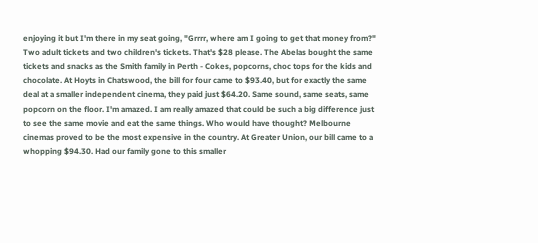enjoying it but I'm there in my seat going, "Grrrr, where am I going to get that money from?" Two adult tickets and two children's tickets. That's $28 please. The Abelas bought the same tickets and snacks as the Smith family in Perth - Cokes, popcorns, choc tops for the kids and chocolate. At Hoyts in Chatswood, the bill for four came to $93.40, but for exactly the same deal at a smaller independent cinema, they paid just $64.20. Same sound, same seats, same popcorn on the floor. I'm amazed. I am really amazed that could be such a big difference just to see the same movie and eat the same things. Who would have thought? Melbourne cinemas proved to be the most expensive in the country. At Greater Union, our bill came to a whopping $94.30. Had our family gone to this smaller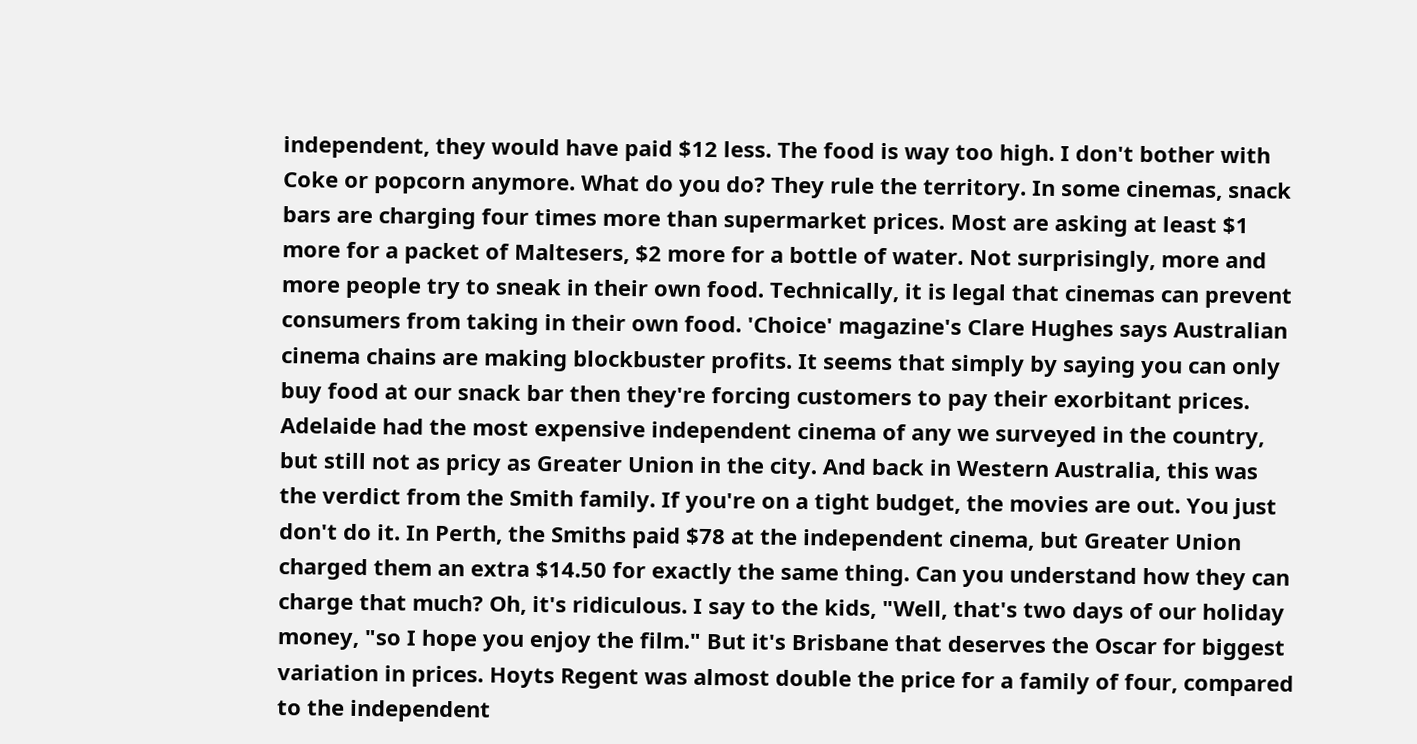independent, they would have paid $12 less. The food is way too high. I don't bother with Coke or popcorn anymore. What do you do? They rule the territory. In some cinemas, snack bars are charging four times more than supermarket prices. Most are asking at least $1 more for a packet of Maltesers, $2 more for a bottle of water. Not surprisingly, more and more people try to sneak in their own food. Technically, it is legal that cinemas can prevent consumers from taking in their own food. 'Choice' magazine's Clare Hughes says Australian cinema chains are making blockbuster profits. It seems that simply by saying you can only buy food at our snack bar then they're forcing customers to pay their exorbitant prices. Adelaide had the most expensive independent cinema of any we surveyed in the country, but still not as pricy as Greater Union in the city. And back in Western Australia, this was the verdict from the Smith family. If you're on a tight budget, the movies are out. You just don't do it. In Perth, the Smiths paid $78 at the independent cinema, but Greater Union charged them an extra $14.50 for exactly the same thing. Can you understand how they can charge that much? Oh, it's ridiculous. I say to the kids, "Well, that's two days of our holiday money, "so I hope you enjoy the film." But it's Brisbane that deserves the Oscar for biggest variation in prices. Hoyts Regent was almost double the price for a family of four, compared to the independent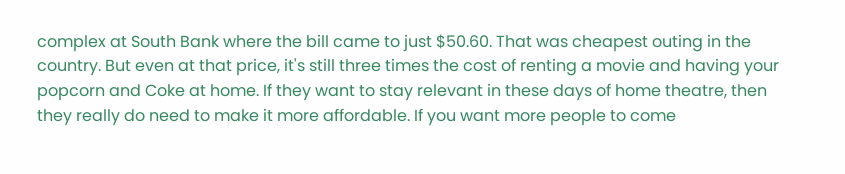complex at South Bank where the bill came to just $50.60. That was cheapest outing in the country. But even at that price, it's still three times the cost of renting a movie and having your popcorn and Coke at home. If they want to stay relevant in these days of home theatre, then they really do need to make it more affordable. If you want more people to come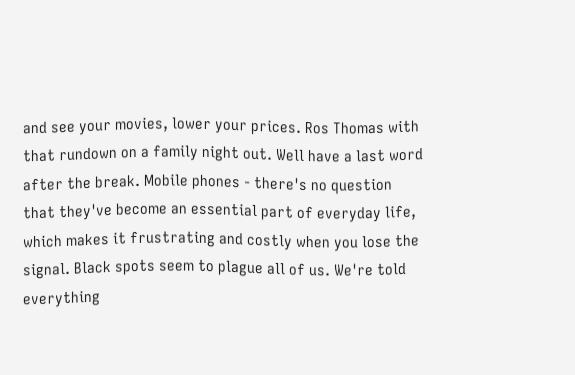and see your movies, lower your prices. Ros Thomas with that rundown on a family night out. Well have a last word after the break. Mobile phones - there's no question that they've become an essential part of everyday life, which makes it frustrating and costly when you lose the signal. Black spots seem to plague all of us. We're told everything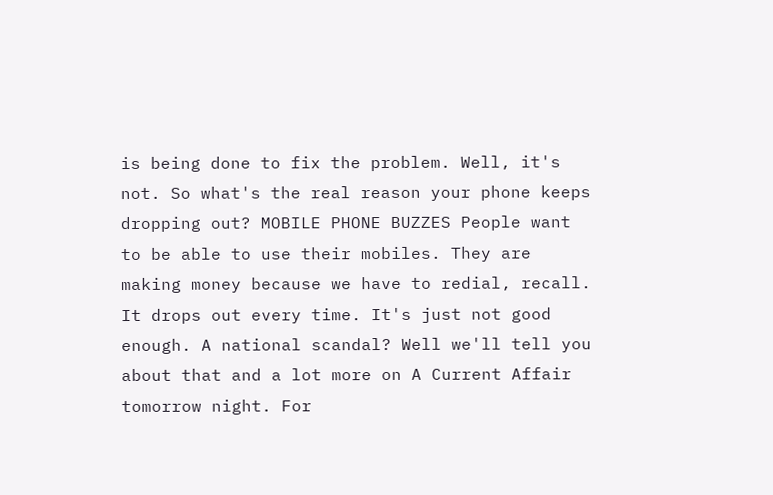is being done to fix the problem. Well, it's not. So what's the real reason your phone keeps dropping out? MOBILE PHONE BUZZES People want to be able to use their mobiles. They are making money because we have to redial, recall. It drops out every time. It's just not good enough. A national scandal? Well we'll tell you about that and a lot more on A Current Affair tomorrow night. For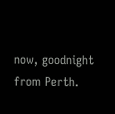now, goodnight from Perth.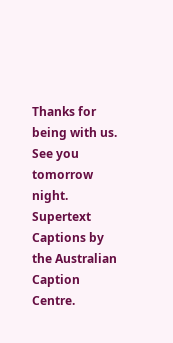Thanks for being with us. See you tomorrow night. Supertext Captions by the Australian Caption Centre.